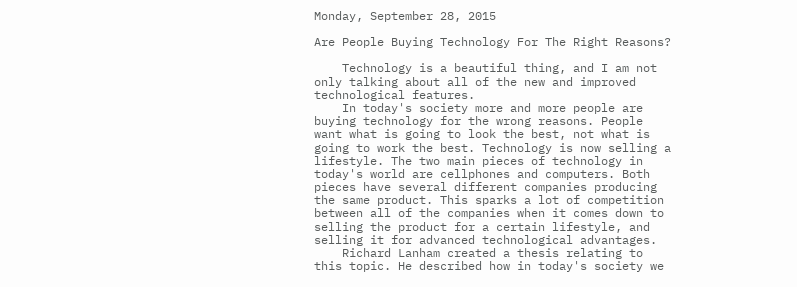Monday, September 28, 2015

Are People Buying Technology For The Right Reasons?

    Technology is a beautiful thing, and I am not only talking about all of the new and improved technological features.
    In today's society more and more people are buying technology for the wrong reasons. People want what is going to look the best, not what is going to work the best. Technology is now selling a lifestyle. The two main pieces of technology in today's world are cellphones and computers. Both pieces have several different companies producing the same product. This sparks a lot of competition between all of the companies when it comes down to selling the product for a certain lifestyle, and selling it for advanced technological advantages.
    Richard Lanham created a thesis relating to this topic. He described how in today's society we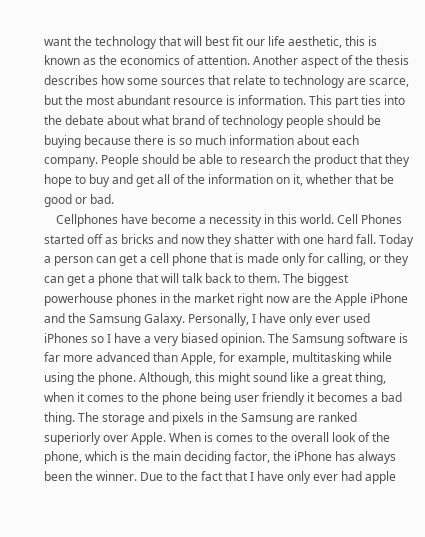want the technology that will best fit our life aesthetic, this is known as the economics of attention. Another aspect of the thesis describes how some sources that relate to technology are scarce, but the most abundant resource is information. This part ties into the debate about what brand of technology people should be buying because there is so much information about each company. People should be able to research the product that they hope to buy and get all of the information on it, whether that be good or bad.
    Cellphones have become a necessity in this world. Cell Phones started off as bricks and now they shatter with one hard fall. Today a person can get a cell phone that is made only for calling, or they can get a phone that will talk back to them. The biggest powerhouse phones in the market right now are the Apple iPhone and the Samsung Galaxy. Personally, I have only ever used iPhones so I have a very biased opinion. The Samsung software is far more advanced than Apple, for example, multitasking while using the phone. Although, this might sound like a great thing, when it comes to the phone being user friendly it becomes a bad thing. The storage and pixels in the Samsung are ranked superiorly over Apple. When is comes to the overall look of the phone, which is the main deciding factor, the iPhone has always been the winner. Due to the fact that I have only ever had apple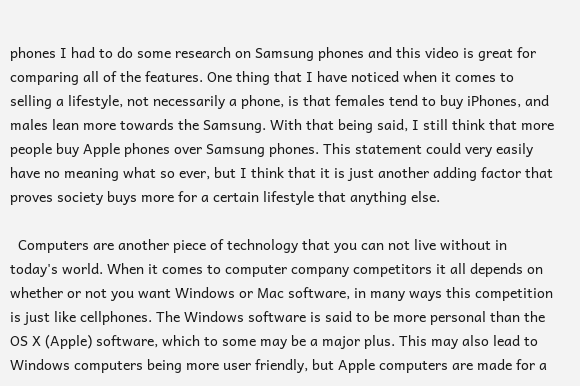phones I had to do some research on Samsung phones and this video is great for comparing all of the features. One thing that I have noticed when it comes to selling a lifestyle, not necessarily a phone, is that females tend to buy iPhones, and males lean more towards the Samsung. With that being said, I still think that more people buy Apple phones over Samsung phones. This statement could very easily have no meaning what so ever, but I think that it is just another adding factor that proves society buys more for a certain lifestyle that anything else.

  Computers are another piece of technology that you can not live without in today's world. When it comes to computer company competitors it all depends on whether or not you want Windows or Mac software, in many ways this competition is just like cellphones. The Windows software is said to be more personal than the OS X (Apple) software, which to some may be a major plus. This may also lead to Windows computers being more user friendly, but Apple computers are made for a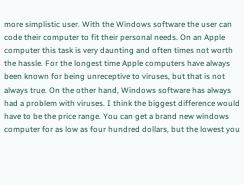more simplistic user. With the Windows software the user can code their computer to fit their personal needs. On an Apple computer this task is very daunting and often times not worth the hassle. For the longest time Apple computers have always been known for being unreceptive to viruses, but that is not always true. On the other hand, Windows software has always had a problem with viruses. I think the biggest difference would have to be the price range. You can get a brand new windows computer for as low as four hundred dollars, but the lowest you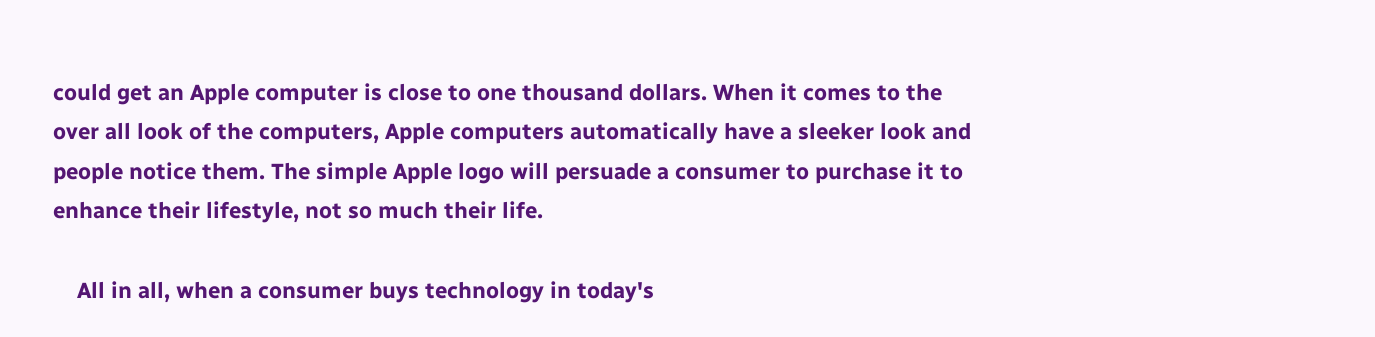could get an Apple computer is close to one thousand dollars. When it comes to the over all look of the computers, Apple computers automatically have a sleeker look and people notice them. The simple Apple logo will persuade a consumer to purchase it to enhance their lifestyle, not so much their life.

    All in all, when a consumer buys technology in today's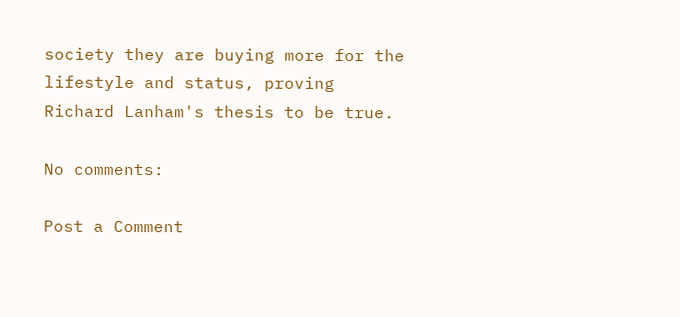society they are buying more for the lifestyle and status, proving Richard Lanham's thesis to be true.

No comments:

Post a Comment